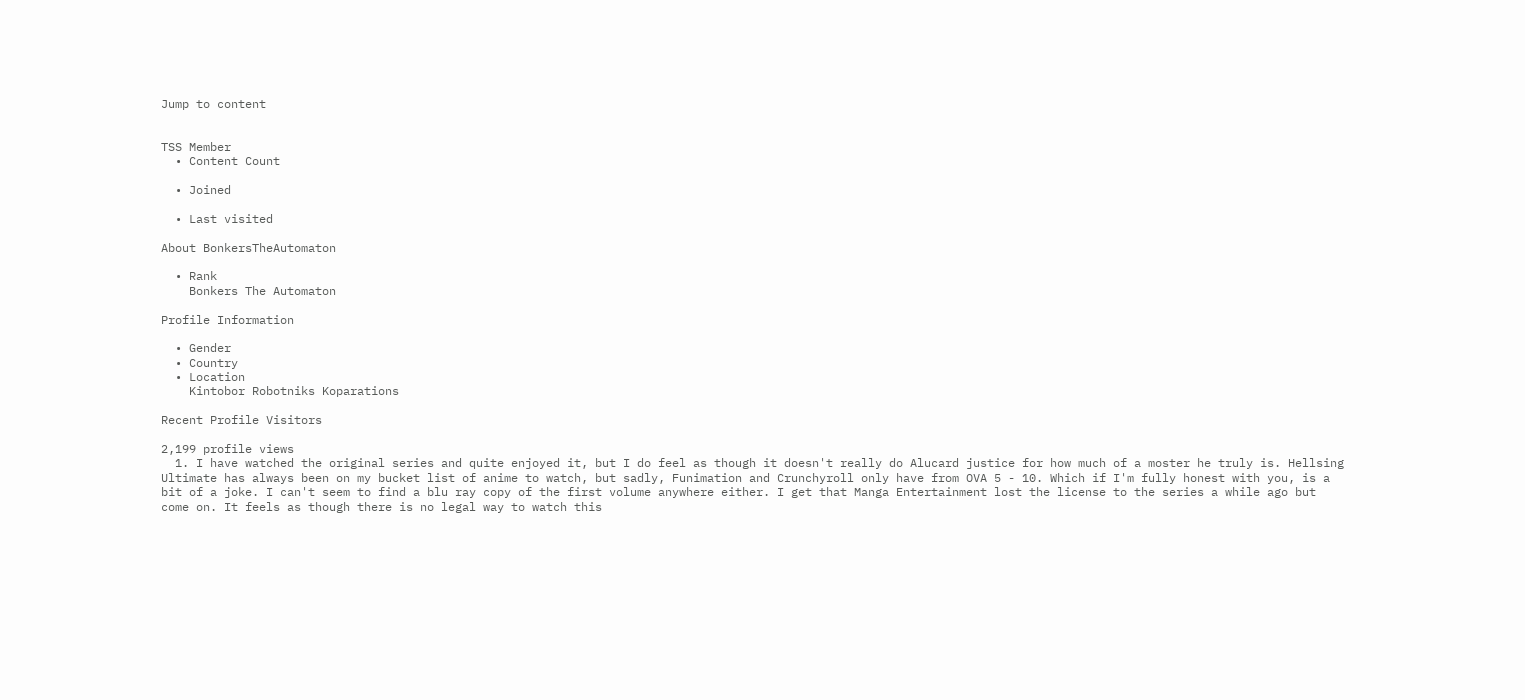Jump to content


TSS Member
  • Content Count

  • Joined

  • Last visited

About BonkersTheAutomaton

  • Rank
    Bonkers The Automaton

Profile Information

  • Gender
  • Country
  • Location
    Kintobor Robotniks Koparations

Recent Profile Visitors

2,199 profile views
  1. I have watched the original series and quite enjoyed it, but I do feel as though it doesn't really do Alucard justice for how much of a moster he truly is. Hellsing Ultimate has always been on my bucket list of anime to watch, but sadly, Funimation and Crunchyroll only have from OVA 5 - 10. Which if I'm fully honest with you, is a bit of a joke. I can't seem to find a blu ray copy of the first volume anywhere either. I get that Manga Entertainment lost the license to the series a while ago but come on. It feels as though there is no legal way to watch this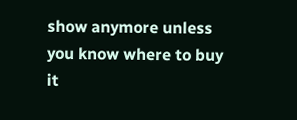show anymore unless you know where to buy it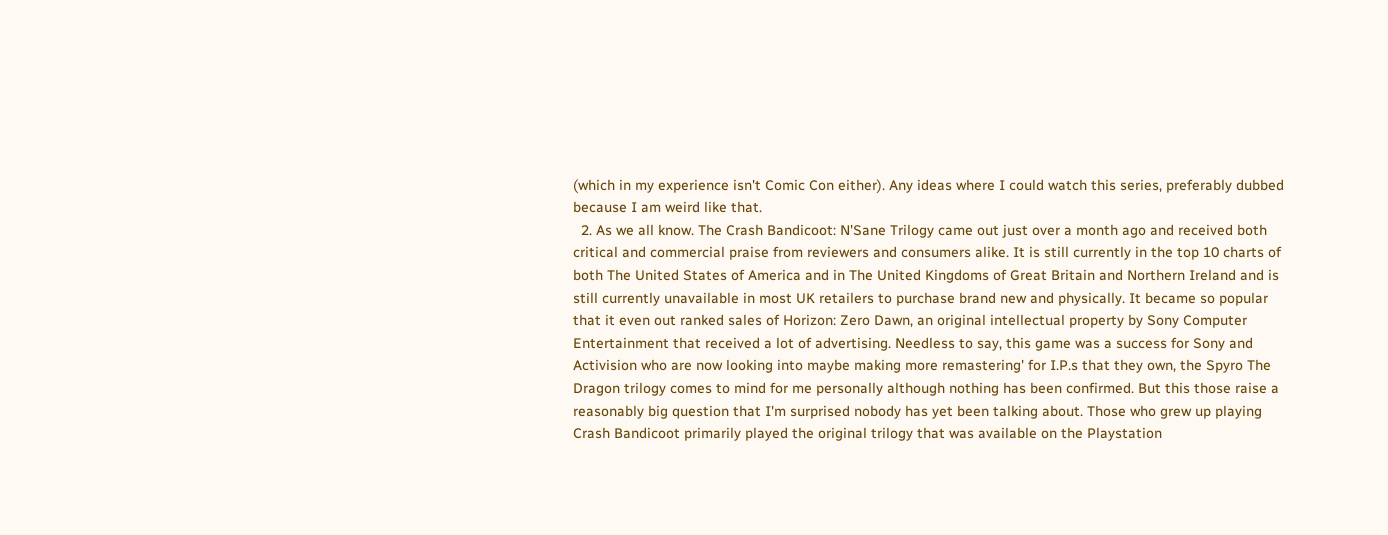(which in my experience isn't Comic Con either). Any ideas where I could watch this series, preferably dubbed because I am weird like that.
  2. As we all know. The Crash Bandicoot: N'Sane Trilogy came out just over a month ago and received both critical and commercial praise from reviewers and consumers alike. It is still currently in the top 10 charts of both The United States of America and in The United Kingdoms of Great Britain and Northern Ireland and is still currently unavailable in most UK retailers to purchase brand new and physically. It became so popular that it even out ranked sales of Horizon: Zero Dawn, an original intellectual property by Sony Computer Entertainment that received a lot of advertising. Needless to say, this game was a success for Sony and Activision who are now looking into maybe making more remastering' for I.P.s that they own, the Spyro The Dragon trilogy comes to mind for me personally although nothing has been confirmed. But this those raise a reasonably big question that I'm surprised nobody has yet been talking about. Those who grew up playing Crash Bandicoot primarily played the original trilogy that was available on the Playstation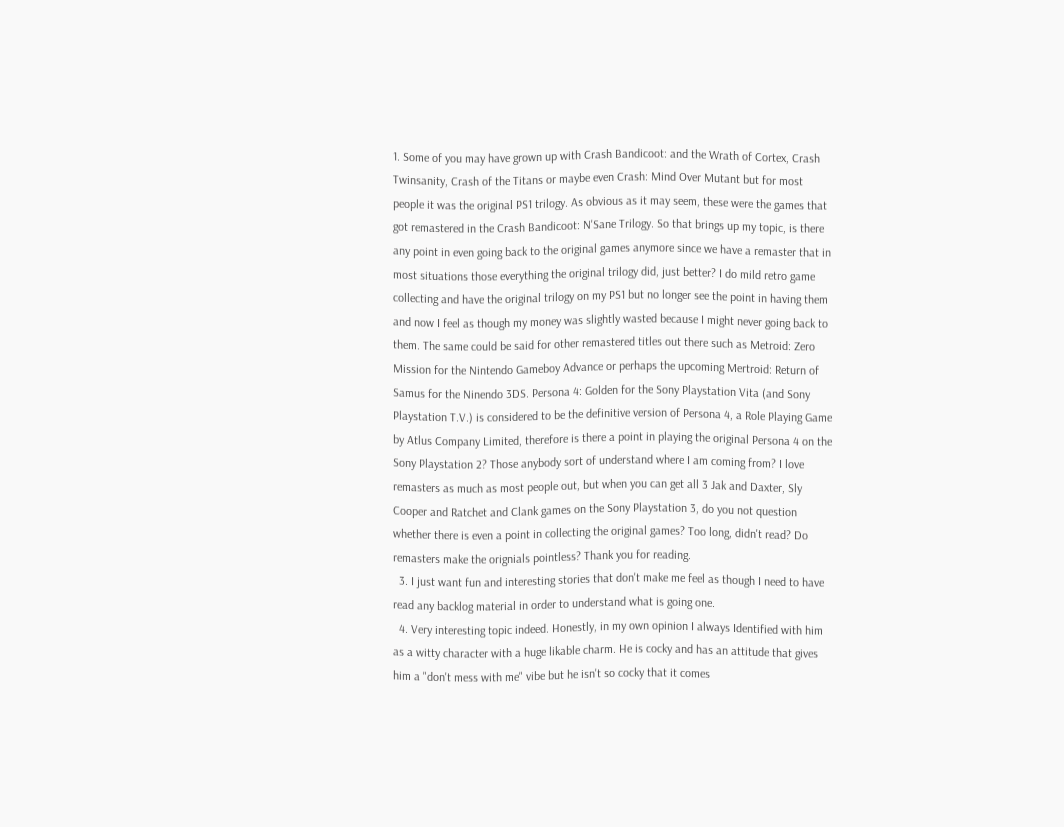1. Some of you may have grown up with Crash Bandicoot: and the Wrath of Cortex, Crash Twinsanity, Crash of the Titans or maybe even Crash: Mind Over Mutant but for most people it was the original PS1 trilogy. As obvious as it may seem, these were the games that got remastered in the Crash Bandicoot: N'Sane Trilogy. So that brings up my topic, is there any point in even going back to the original games anymore since we have a remaster that in most situations those everything the original trilogy did, just better? I do mild retro game collecting and have the original trilogy on my PS1 but no longer see the point in having them and now I feel as though my money was slightly wasted because I might never going back to them. The same could be said for other remastered titles out there such as Metroid: Zero Mission for the Nintendo Gameboy Advance or perhaps the upcoming Mertroid: Return of Samus for the Ninendo 3DS. Persona 4: Golden for the Sony Playstation Vita (and Sony Playstation T.V.) is considered to be the definitive version of Persona 4, a Role Playing Game by Atlus Company Limited, therefore is there a point in playing the original Persona 4 on the Sony Playstation 2? Those anybody sort of understand where I am coming from? I love remasters as much as most people out, but when you can get all 3 Jak and Daxter, Sly Cooper and Ratchet and Clank games on the Sony Playstation 3, do you not question whether there is even a point in collecting the original games? Too long, didn't read? Do remasters make the orignials pointless? Thank you for reading.
  3. I just want fun and interesting stories that don't make me feel as though I need to have read any backlog material in order to understand what is going one.
  4. Very interesting topic indeed. Honestly, in my own opinion I always Identified with him as a witty character with a huge likable charm. He is cocky and has an attitude that gives him a "don't mess with me" vibe but he isn't so cocky that it comes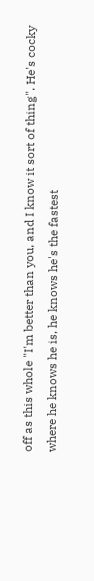off as this whole "I'm better than you, and I know it sort of thing". He's cocky where he knows he is, he knows he's the fastest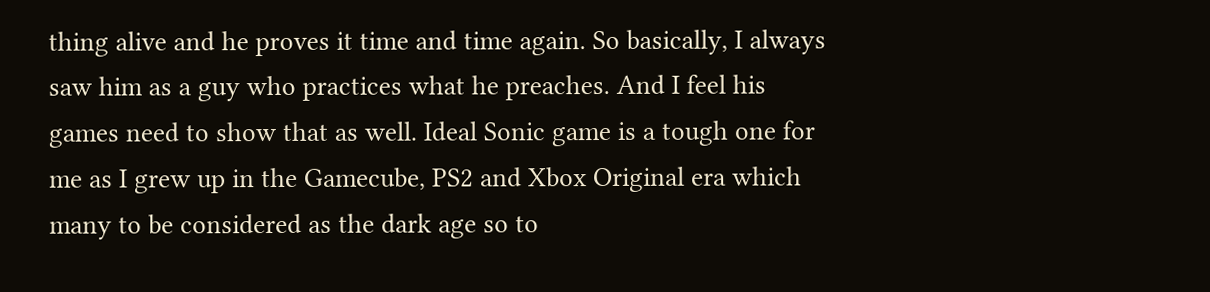thing alive and he proves it time and time again. So basically, I always saw him as a guy who practices what he preaches. And I feel his games need to show that as well. Ideal Sonic game is a tough one for me as I grew up in the Gamecube, PS2 and Xbox Original era which many to be considered as the dark age so to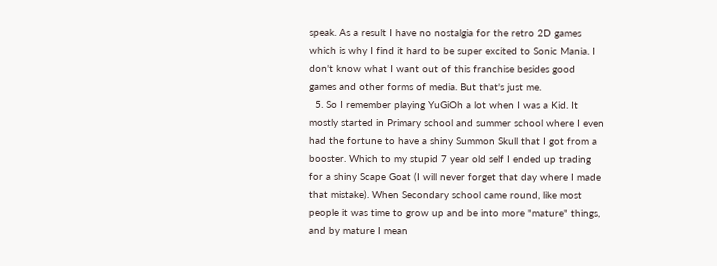speak. As a result I have no nostalgia for the retro 2D games which is why I find it hard to be super excited to Sonic Mania. I don't know what I want out of this franchise besides good games and other forms of media. But that's just me.
  5. So I remember playing YuGiOh a lot when I was a Kid. It mostly started in Primary school and summer school where I even had the fortune to have a shiny Summon Skull that I got from a booster. Which to my stupid 7 year old self I ended up trading for a shiny Scape Goat (I will never forget that day where I made that mistake). When Secondary school came round, like most people it was time to grow up and be into more "mature" things, and by mature I mean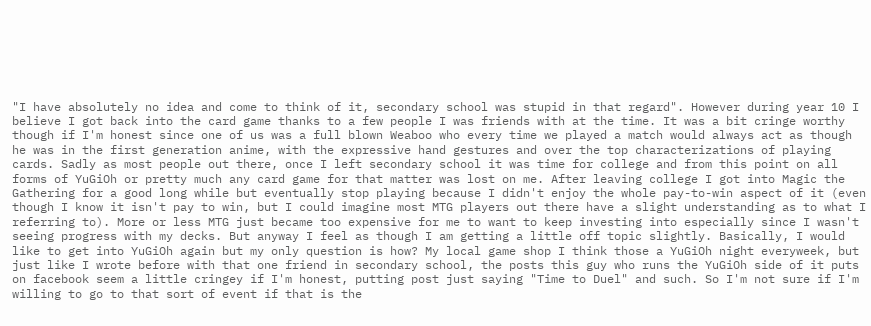"I have absolutely no idea and come to think of it, secondary school was stupid in that regard". However during year 10 I believe I got back into the card game thanks to a few people I was friends with at the time. It was a bit cringe worthy though if I'm honest since one of us was a full blown Weaboo who every time we played a match would always act as though he was in the first generation anime, with the expressive hand gestures and over the top characterizations of playing cards. Sadly as most people out there, once I left secondary school it was time for college and from this point on all forms of YuGiOh or pretty much any card game for that matter was lost on me. After leaving college I got into Magic the Gathering for a good long while but eventually stop playing because I didn't enjoy the whole pay-to-win aspect of it (even though I know it isn't pay to win, but I could imagine most MTG players out there have a slight understanding as to what I referring to). More or less MTG just became too expensive for me to want to keep investing into especially since I wasn't seeing progress with my decks. But anyway I feel as though I am getting a little off topic slightly. Basically, I would like to get into YuGiOh again but my only question is how? My local game shop I think those a YuGiOh night everyweek, but just like I wrote before with that one friend in secondary school, the posts this guy who runs the YuGiOh side of it puts on facebook seem a little cringey if I'm honest, putting post just saying "Time to Duel" and such. So I'm not sure if I'm willing to go to that sort of event if that is the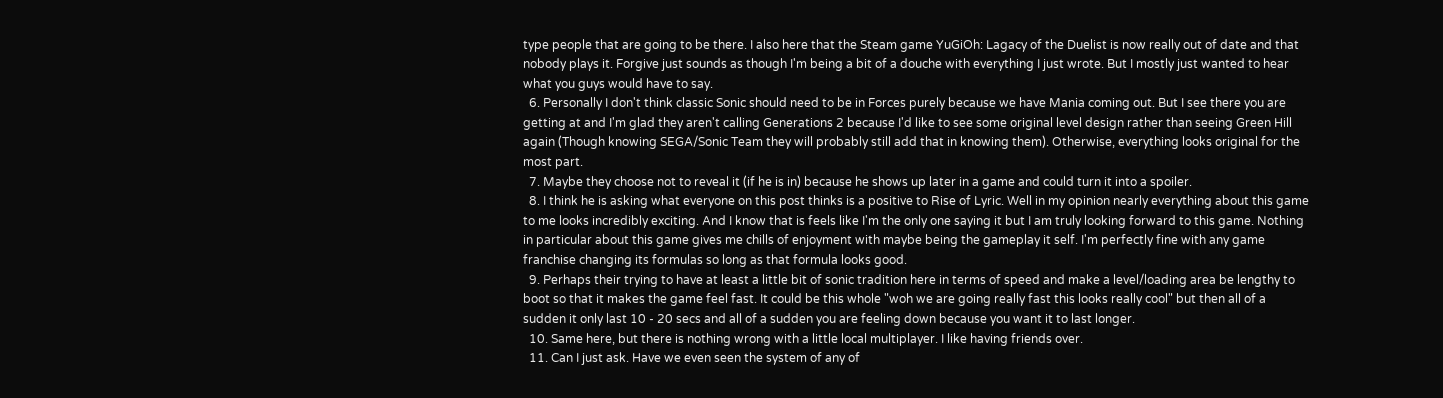type people that are going to be there. I also here that the Steam game YuGiOh: Lagacy of the Duelist is now really out of date and that nobody plays it. Forgive just sounds as though I'm being a bit of a douche with everything I just wrote. But I mostly just wanted to hear what you guys would have to say.
  6. Personally I don't think classic Sonic should need to be in Forces purely because we have Mania coming out. But I see there you are getting at and I'm glad they aren't calling Generations 2 because I'd like to see some original level design rather than seeing Green Hill again (Though knowing SEGA/Sonic Team they will probably still add that in knowing them). Otherwise, everything looks original for the most part.
  7. Maybe they choose not to reveal it (if he is in) because he shows up later in a game and could turn it into a spoiler.
  8. I think he is asking what everyone on this post thinks is a positive to Rise of Lyric. Well in my opinion nearly everything about this game to me looks incredibly exciting. And I know that is feels like I'm the only one saying it but I am truly looking forward to this game. Nothing in particular about this game gives me chills of enjoyment with maybe being the gameplay it self. I'm perfectly fine with any game franchise changing its formulas so long as that formula looks good.
  9. Perhaps their trying to have at least a little bit of sonic tradition here in terms of speed and make a level/loading area be lengthy to boot so that it makes the game feel fast. It could be this whole "woh we are going really fast this looks really cool" but then all of a sudden it only last 10 - 20 secs and all of a sudden you are feeling down because you want it to last longer.
  10. Same here, but there is nothing wrong with a little local multiplayer. I like having friends over.
  11. Can I just ask. Have we even seen the system of any of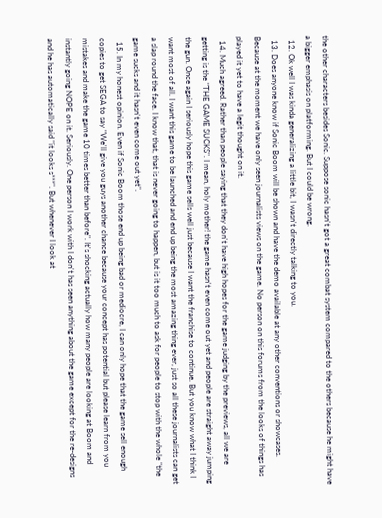the other characters besides Sonic. Suppose sonic hasn't got a great combat system compared to the others because he might have a bigger emphasis on platforming. But I could be wrong.
  12. Ok well I was kinda generalizing a little bit, I wasn't directly talking to you.
  13. Does anyone know if Sonic Boom will be shown and have the demo available at any other conventions or showcases. Because at the moment we have only seen journalists views on the game. No person on this forums from the looks of things has played it yet to have a legit thought on it.
  14. Much agreed. Rather than people saying that they don't have high hopes for the game judging by the previews, all we are getting is the "THE GAME SUCKS". I mean, holy mother! the game hasn't even come out yet and people are straight away jumping the gun. Once again I seriously hope this game sells well just because I want the franchise to continue. But you know what I think I want most of all. I want this game to be launched and end up being the most amazing thing ever, just so all these journalists can get a slap round the face. I know that, that is never going to happen, but is it too much to ask for people to stop with the whole "the game sucks and it hasn't even come out yet".
  15. In my honest opinion. Even if Sonic Boom those end up being bad or mediocre, I can only hope that the game sell enough copies to get SEGA to say "We'll give you guys another chance because your concept has potential but please learn from you mistakes and make the game 10 times better than before". It's shocking actually how many people are looking at Boom and instantly going NOPE on it. Seriously. One person I work with I don't has seen anything about the game except for the re-designs and he has automatically said "it looks s***". But whenever I look at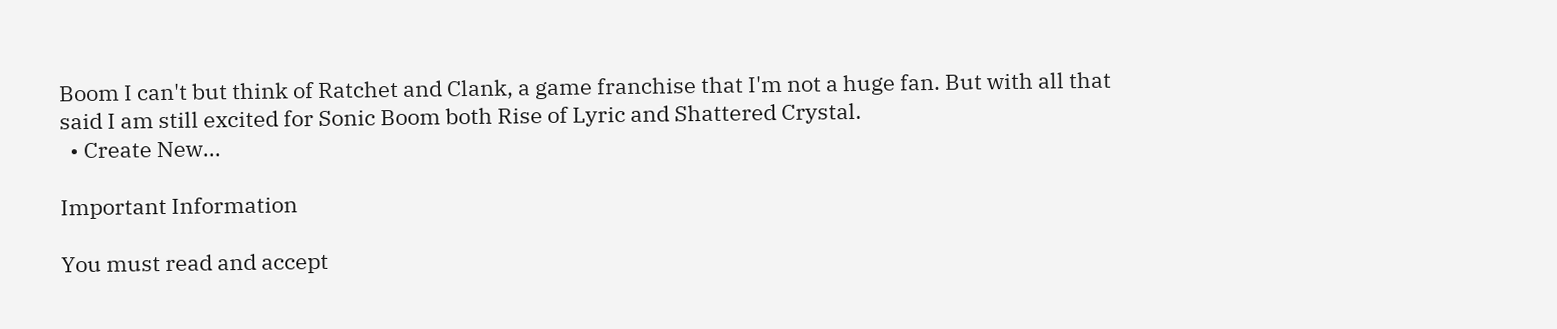Boom I can't but think of Ratchet and Clank, a game franchise that I'm not a huge fan. But with all that said I am still excited for Sonic Boom both Rise of Lyric and Shattered Crystal.
  • Create New...

Important Information

You must read and accept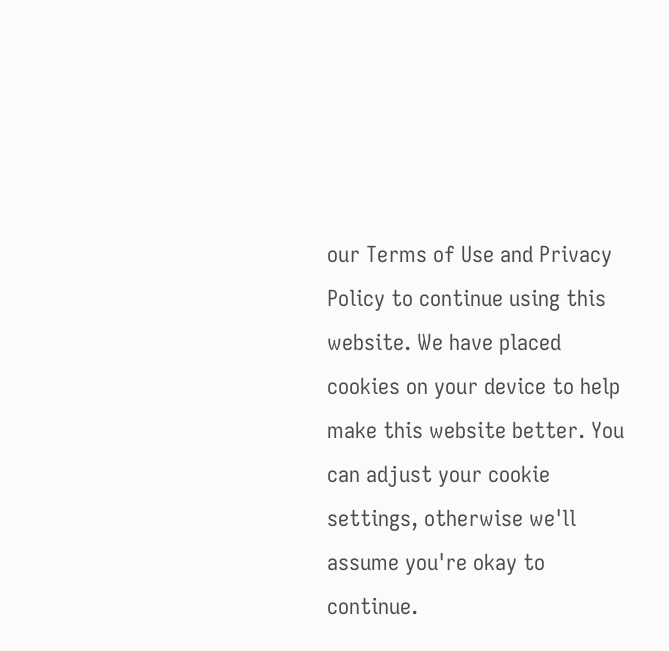our Terms of Use and Privacy Policy to continue using this website. We have placed cookies on your device to help make this website better. You can adjust your cookie settings, otherwise we'll assume you're okay to continue.